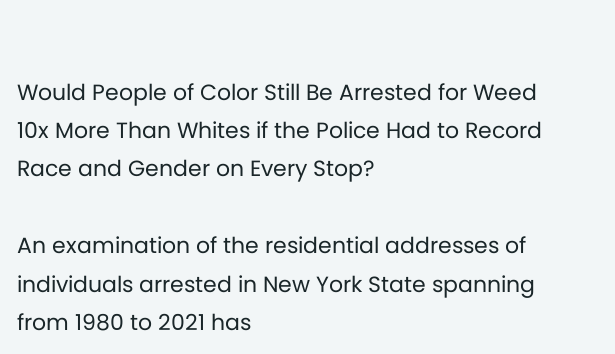Would People of Color Still Be Arrested for Weed 10x More Than Whites if the Police Had to Record Race and Gender on Every Stop?

An examination of the residential addresses of individuals arrested in New York State spanning from 1980 to 2021 has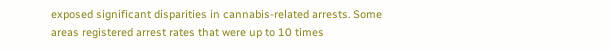exposed significant disparities in cannabis-related arrests. Some areas registered arrest rates that were up to 10 times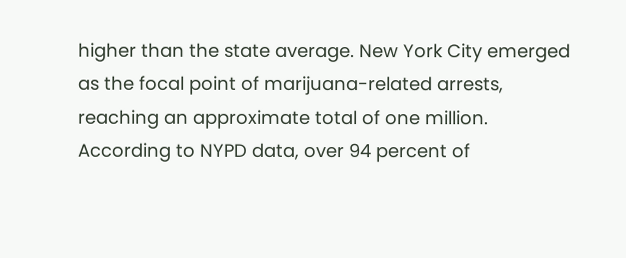higher than the state average. New York City emerged as the focal point of marijuana-related arrests, reaching an approximate total of one million. According to NYPD data, over 94 percent of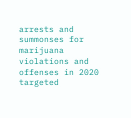arrests and summonses for marijuana violations and offenses in 2020 targeted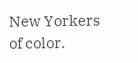New Yorkers of color.